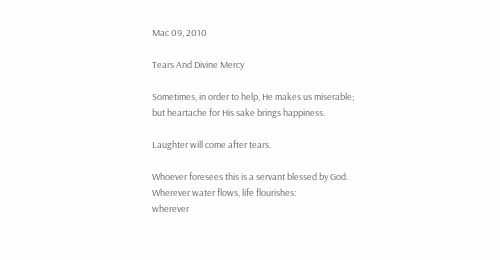Mac 09, 2010

Tears And Divine Mercy

Sometimes, in order to help, He makes us miserable;
but heartache for His sake brings happiness.

Laughter will come after tears.

Whoever foresees this is a servant blessed by God.
Wherever water flows, life flourishes:
wherever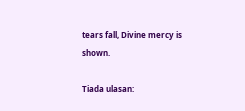tears fall, Divine mercy is shown.

Tiada ulasan: